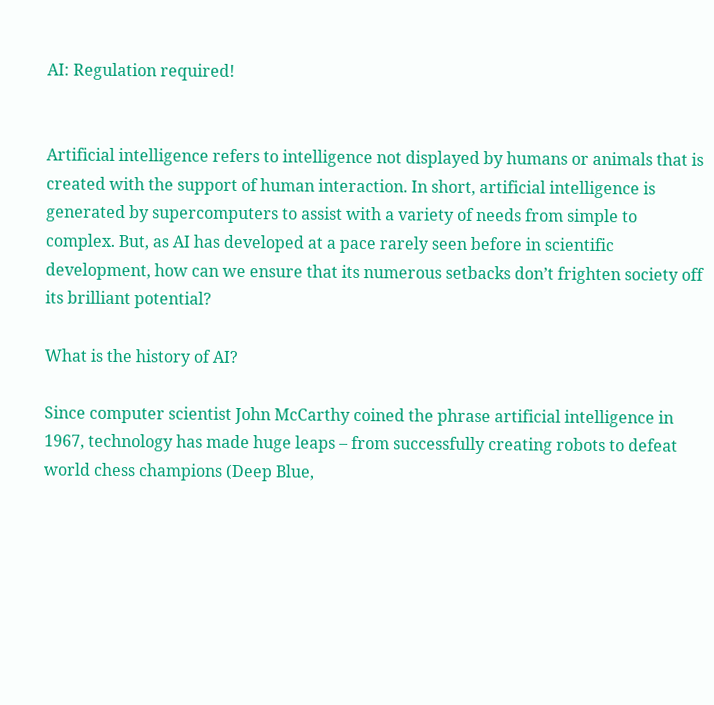AI: Regulation required!


Artificial intelligence refers to intelligence not displayed by humans or animals that is created with the support of human interaction. In short, artificial intelligence is generated by supercomputers to assist with a variety of needs from simple to complex. But, as AI has developed at a pace rarely seen before in scientific development, how can we ensure that its numerous setbacks don’t frighten society off its brilliant potential?

What is the history of AI?

Since computer scientist John McCarthy coined the phrase artificial intelligence in 1967, technology has made huge leaps – from successfully creating robots to defeat world chess champions (Deep Blue,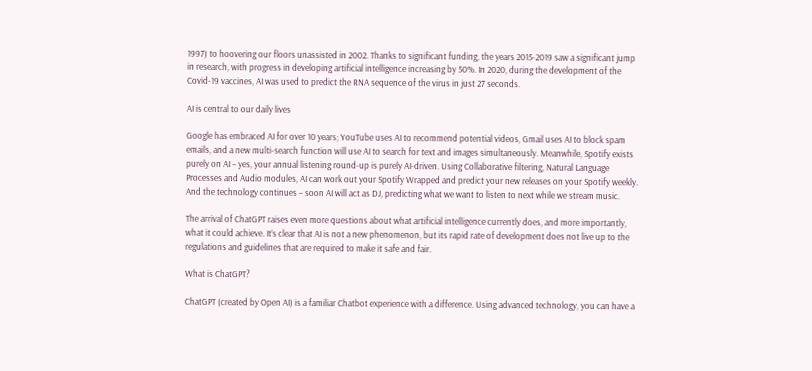1997) to hoovering our floors unassisted in 2002. Thanks to significant funding, the years 2015-2019 saw a significant jump in research, with progress in developing artificial intelligence increasing by 50%. In 2020, during the development of the Covid-19 vaccines, AI was used to predict the RNA sequence of the virus in just 27 seconds.

AI is central to our daily lives

Google has embraced AI for over 10 years; YouTube uses AI to recommend potential videos, Gmail uses AI to block spam emails, and a new multi-search function will use AI to search for text and images simultaneously. Meanwhile, Spotify exists purely on AI – yes, your annual listening round-up is purely AI-driven. Using Collaborative filtering, Natural Language Processes and Audio modules, AI can work out your Spotify Wrapped and predict your new releases on your Spotify weekly. And the technology continues – soon AI will act as DJ, predicting what we want to listen to next while we stream music.

The arrival of ChatGPT raises even more questions about what artificial intelligence currently does, and more importantly, what it could achieve. It’s clear that AI is not a new phenomenon, but its rapid rate of development does not live up to the regulations and guidelines that are required to make it safe and fair.

What is ChatGPT?

ChatGPT (created by Open AI) is a familiar Chatbot experience with a difference. Using advanced technology, you can have a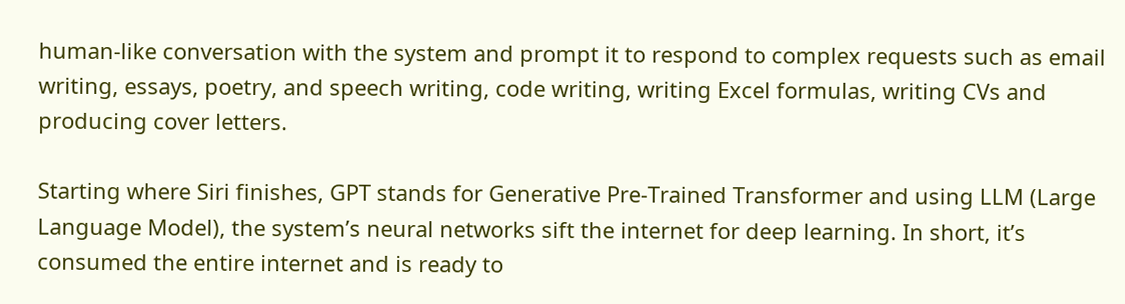human-like conversation with the system and prompt it to respond to complex requests such as email writing, essays, poetry, and speech writing, code writing, writing Excel formulas, writing CVs and producing cover letters.

Starting where Siri finishes, GPT stands for Generative Pre-Trained Transformer and using LLM (Large Language Model), the system’s neural networks sift the internet for deep learning. In short, it’s consumed the entire internet and is ready to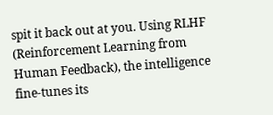spit it back out at you. Using RLHF (Reinforcement Learning from Human Feedback), the intelligence fine-tunes its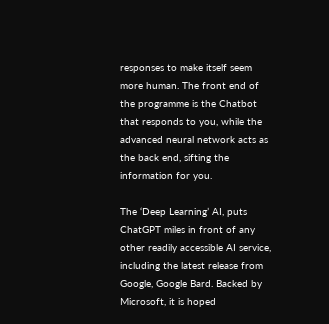responses to make itself seem more human. The front end of the programme is the Chatbot that responds to you, while the advanced neural network acts as the back end, sifting the information for you.

The ‘Deep Learning’ AI, puts ChatGPT miles in front of any other readily accessible AI service, including the latest release from Google, Google Bard. Backed by Microsoft, it is hoped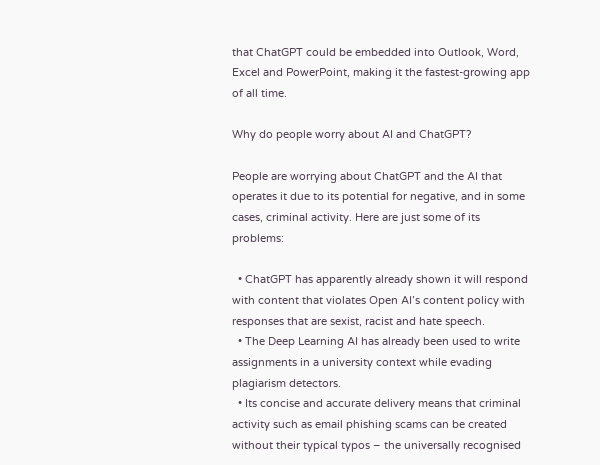that ChatGPT could be embedded into Outlook, Word, Excel and PowerPoint, making it the fastest-growing app of all time.

Why do people worry about AI and ChatGPT?

People are worrying about ChatGPT and the AI that operates it due to its potential for negative, and in some cases, criminal activity. Here are just some of its problems:

  • ChatGPT has apparently already shown it will respond with content that violates Open AI’s content policy with responses that are sexist, racist and hate speech.
  • The Deep Learning AI has already been used to write assignments in a university context while evading plagiarism detectors.
  • Its concise and accurate delivery means that criminal activity such as email phishing scams can be created without their typical typos – the universally recognised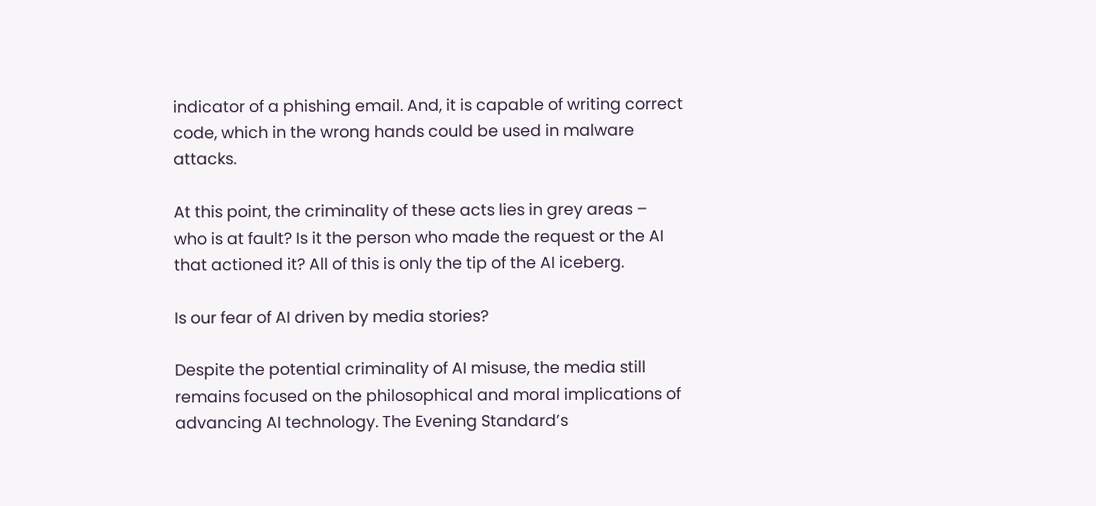indicator of a phishing email. And, it is capable of writing correct code, which in the wrong hands could be used in malware attacks.

At this point, the criminality of these acts lies in grey areas – who is at fault? Is it the person who made the request or the AI that actioned it? All of this is only the tip of the AI iceberg.

Is our fear of AI driven by media stories?

Despite the potential criminality of AI misuse, the media still remains focused on the philosophical and moral implications of advancing AI technology. The Evening Standard’s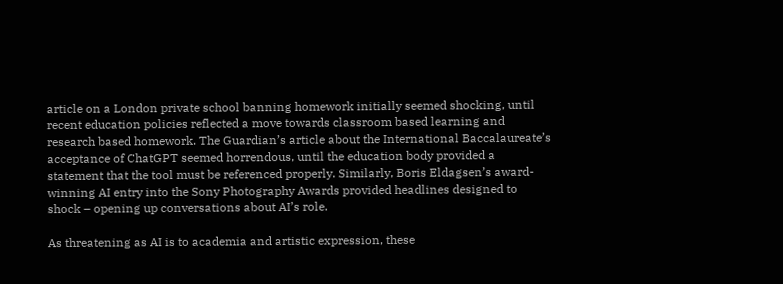article on a London private school banning homework initially seemed shocking, until recent education policies reflected a move towards classroom based learning and research based homework. The Guardian’s article about the International Baccalaureate’s acceptance of ChatGPT seemed horrendous, until the education body provided a statement that the tool must be referenced properly. Similarly, Boris Eldagsen’s award-winning AI entry into the Sony Photography Awards provided headlines designed to shock – opening up conversations about AI’s role.

As threatening as AI is to academia and artistic expression, these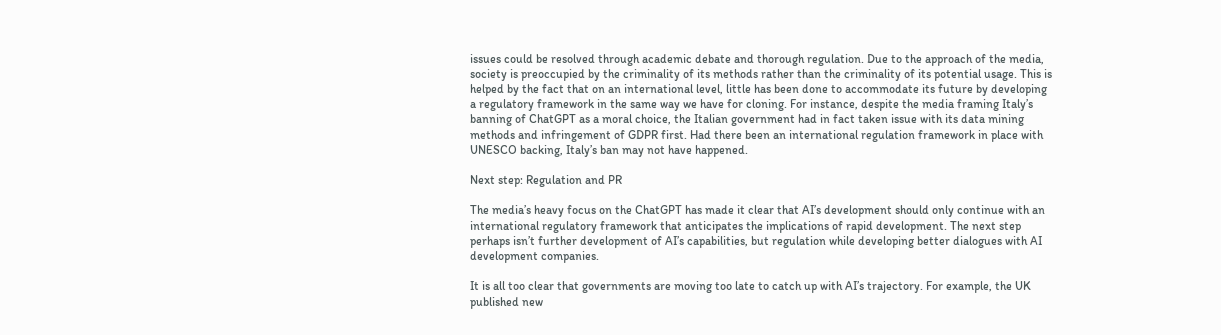issues could be resolved through academic debate and thorough regulation. Due to the approach of the media, society is preoccupied by the criminality of its methods rather than the criminality of its potential usage. This is helped by the fact that on an international level, little has been done to accommodate its future by developing a regulatory framework in the same way we have for cloning. For instance, despite the media framing Italy’s banning of ChatGPT as a moral choice, the Italian government had in fact taken issue with its data mining methods and infringement of GDPR first. Had there been an international regulation framework in place with UNESCO backing, Italy’s ban may not have happened.

Next step: Regulation and PR

The media’s heavy focus on the ChatGPT has made it clear that AI’s development should only continue with an international regulatory framework that anticipates the implications of rapid development. The next step perhaps isn’t further development of AI’s capabilities, but regulation while developing better dialogues with AI development companies.

It is all too clear that governments are moving too late to catch up with AI’s trajectory. For example, the UK published new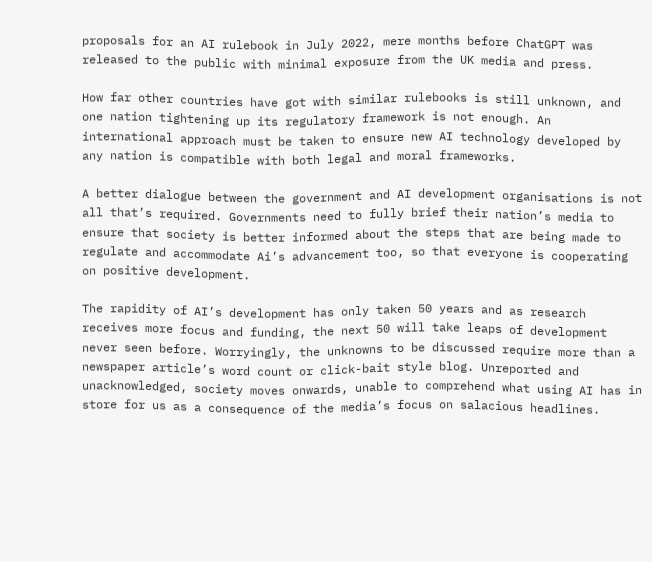proposals for an AI rulebook in July 2022, mere months before ChatGPT was released to the public with minimal exposure from the UK media and press.

How far other countries have got with similar rulebooks is still unknown, and one nation tightening up its regulatory framework is not enough. An international approach must be taken to ensure new AI technology developed by any nation is compatible with both legal and moral frameworks.

A better dialogue between the government and AI development organisations is not all that’s required. Governments need to fully brief their nation’s media to ensure that society is better informed about the steps that are being made to regulate and accommodate Ai’s advancement too, so that everyone is cooperating on positive development.

The rapidity of AI’s development has only taken 50 years and as research receives more focus and funding, the next 50 will take leaps of development never seen before. Worryingly, the unknowns to be discussed require more than a newspaper article’s word count or click-bait style blog. Unreported and unacknowledged, society moves onwards, unable to comprehend what using AI has in store for us as a consequence of the media’s focus on salacious headlines.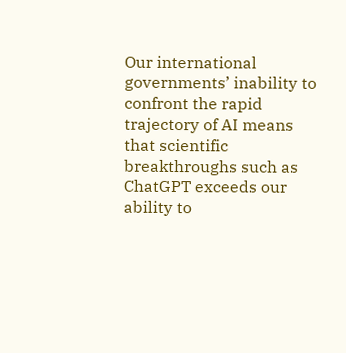Our international governments’ inability to confront the rapid trajectory of AI means that scientific breakthroughs such as ChatGPT exceeds our ability to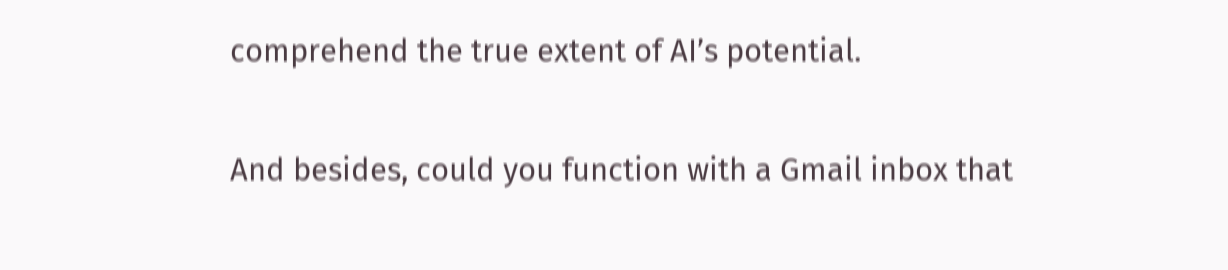comprehend the true extent of AI’s potential.

And besides, could you function with a Gmail inbox that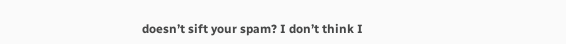doesn’t sift your spam? I don’t think I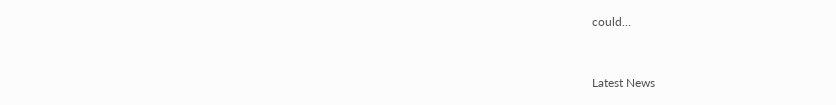could…


Latest News